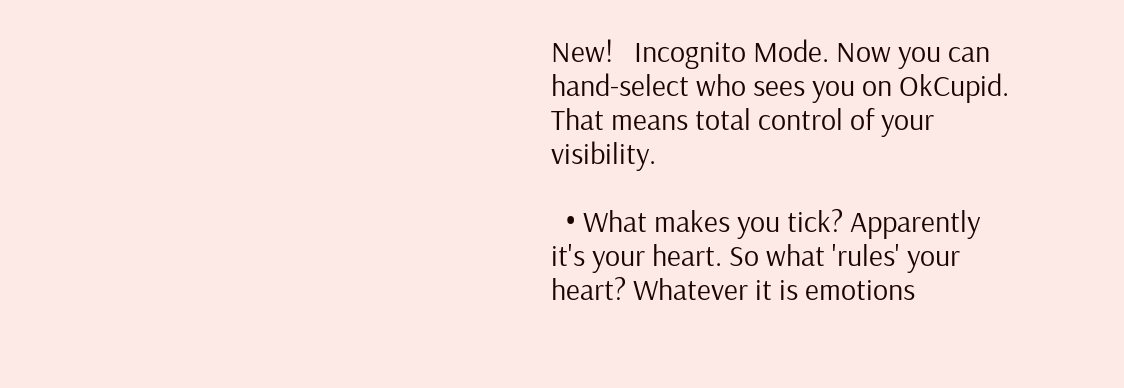New!   Incognito Mode. Now you can hand-select who sees you on OkCupid. That means total control of your visibility.

  • What makes you tick? Apparently it's your heart. So what 'rules' your heart? Whatever it is emotions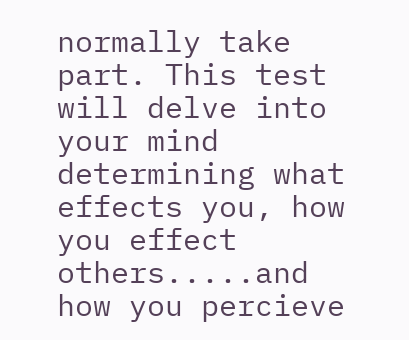normally take part. This test will delve into your mind determining what effects you, how you effect others.....and how you percieve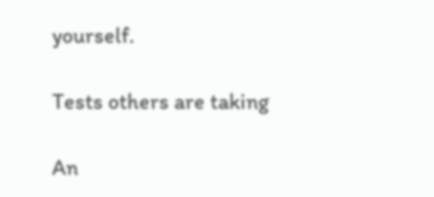yourself.

Tests others are taking

An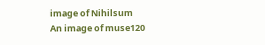image of Nihilsum
An image of muse120